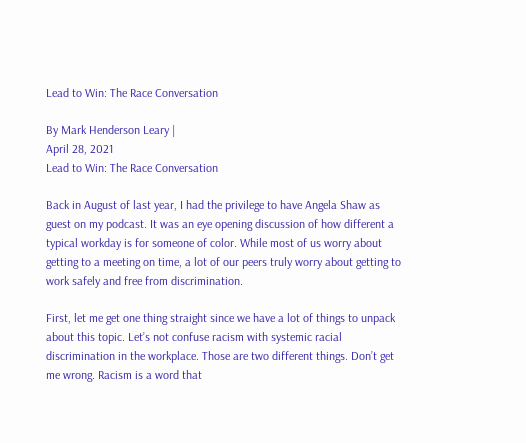Lead to Win: The Race Conversation

By Mark Henderson Leary |
April 28, 2021
Lead to Win: The Race Conversation

Back in August of last year, I had the privilege to have Angela Shaw as guest on my podcast. It was an eye opening discussion of how different a typical workday is for someone of color. While most of us worry about getting to a meeting on time, a lot of our peers truly worry about getting to work safely and free from discrimination.

First, let me get one thing straight since we have a lot of things to unpack about this topic. Let’s not confuse racism with systemic racial discrimination in the workplace. Those are two different things. Don’t get me wrong. Racism is a word that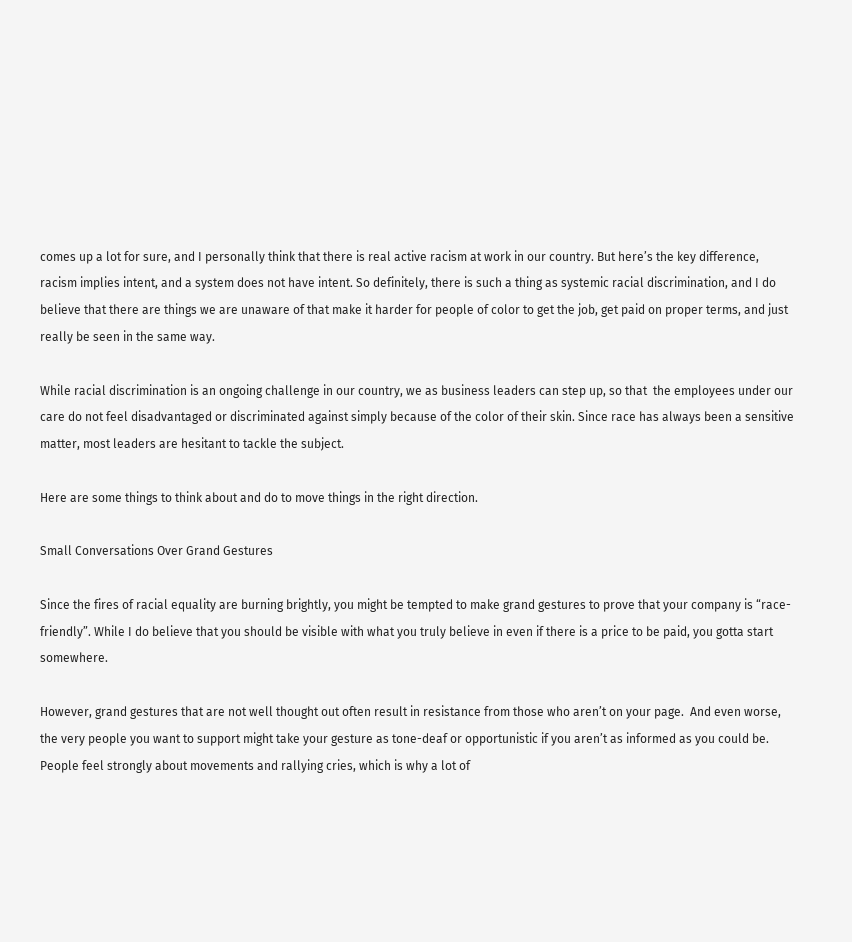comes up a lot for sure, and I personally think that there is real active racism at work in our country. But here’s the key difference, racism implies intent, and a system does not have intent. So definitely, there is such a thing as systemic racial discrimination, and I do believe that there are things we are unaware of that make it harder for people of color to get the job, get paid on proper terms, and just really be seen in the same way.

While racial discrimination is an ongoing challenge in our country, we as business leaders can step up, so that  the employees under our care do not feel disadvantaged or discriminated against simply because of the color of their skin. Since race has always been a sensitive matter, most leaders are hesitant to tackle the subject.

Here are some things to think about and do to move things in the right direction.

Small Conversations Over Grand Gestures

Since the fires of racial equality are burning brightly, you might be tempted to make grand gestures to prove that your company is “race-friendly”. While I do believe that you should be visible with what you truly believe in even if there is a price to be paid, you gotta start somewhere.

However, grand gestures that are not well thought out often result in resistance from those who aren’t on your page.  And even worse, the very people you want to support might take your gesture as tone-deaf or opportunistic if you aren’t as informed as you could be. People feel strongly about movements and rallying cries, which is why a lot of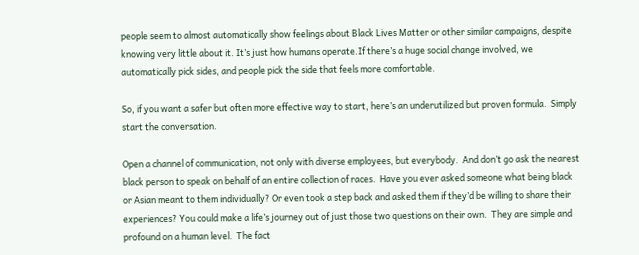people seem to almost automatically show feelings about Black Lives Matter or other similar campaigns, despite knowing very little about it. It’s just how humans operate.If there’s a huge social change involved, we automatically pick sides, and people pick the side that feels more comfortable.

So, if you want a safer but often more effective way to start, here’s an underutilized but proven formula.  Simply start the conversation.

Open a channel of communication, not only with diverse employees, but everybody.  And don’t go ask the nearest black person to speak on behalf of an entire collection of races.  Have you ever asked someone what being black or Asian meant to them individually? Or even took a step back and asked them if they’d be willing to share their experiences? You could make a life’s journey out of just those two questions on their own.  They are simple and profound on a human level.  The fact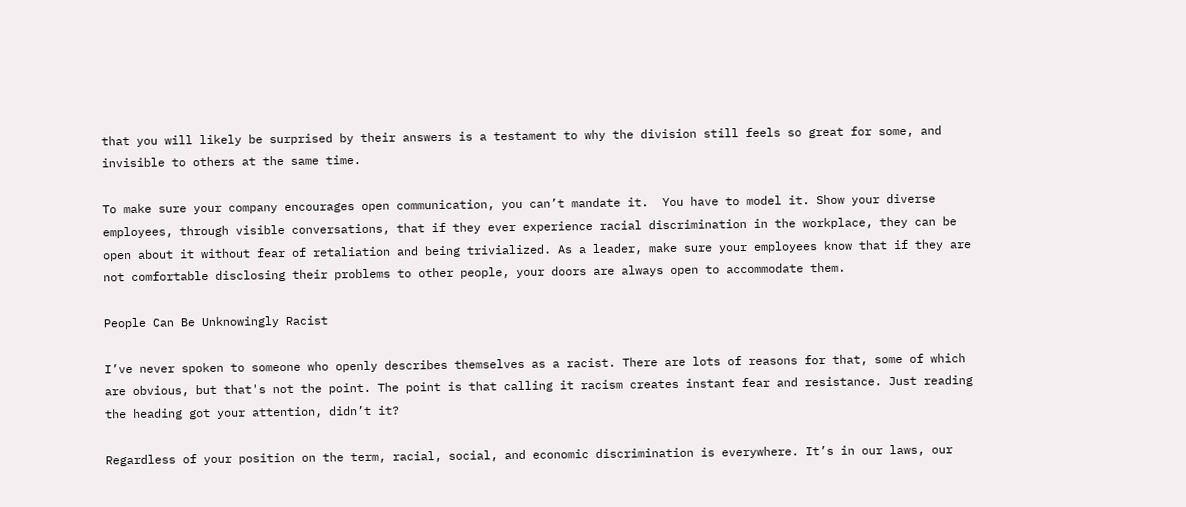that you will likely be surprised by their answers is a testament to why the division still feels so great for some, and invisible to others at the same time.

To make sure your company encourages open communication, you can’t mandate it.  You have to model it. Show your diverse employees, through visible conversations, that if they ever experience racial discrimination in the workplace, they can be open about it without fear of retaliation and being trivialized. As a leader, make sure your employees know that if they are not comfortable disclosing their problems to other people, your doors are always open to accommodate them.

People Can Be Unknowingly Racist

I’ve never spoken to someone who openly describes themselves as a racist. There are lots of reasons for that, some of which are obvious, but that's not the point. The point is that calling it racism creates instant fear and resistance. Just reading the heading got your attention, didn’t it?

Regardless of your position on the term, racial, social, and economic discrimination is everywhere. It’s in our laws, our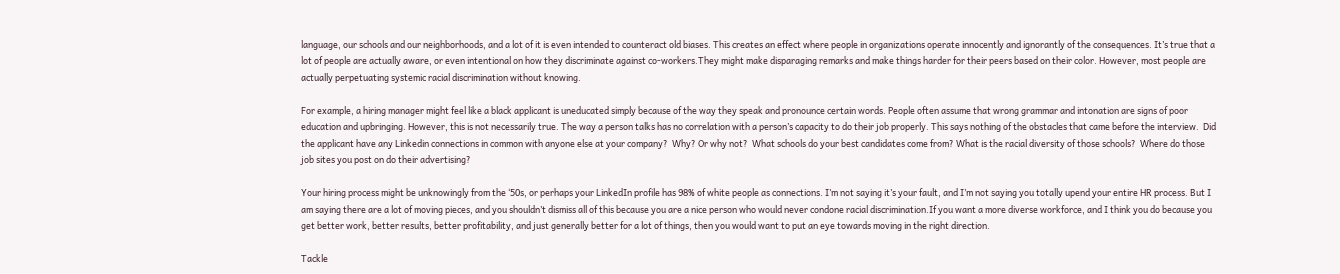language, our schools and our neighborhoods, and a lot of it is even intended to counteract old biases. This creates an effect where people in organizations operate innocently and ignorantly of the consequences. It’s true that a lot of people are actually aware, or even intentional on how they discriminate against co-workers.They might make disparaging remarks and make things harder for their peers based on their color. However, most people are actually perpetuating systemic racial discrimination without knowing.

For example, a hiring manager might feel like a black applicant is uneducated simply because of the way they speak and pronounce certain words. People often assume that wrong grammar and intonation are signs of poor education and upbringing. However, this is not necessarily true. The way a person talks has no correlation with a person’s capacity to do their job properly. This says nothing of the obstacles that came before the interview.  Did the applicant have any Linkedin connections in common with anyone else at your company?  Why? Or why not?  What schools do your best candidates come from? What is the racial diversity of those schools?  Where do those job sites you post on do their advertising?

Your hiring process might be unknowingly from the ‘50s, or perhaps your LinkedIn profile has 98% of white people as connections. I’m not saying it’s your fault, and I’m not saying you totally upend your entire HR process. But I am saying there are a lot of moving pieces, and you shouldn’t dismiss all of this because you are a nice person who would never condone racial discrimination.If you want a more diverse workforce, and I think you do because you get better work, better results, better profitability, and just generally better for a lot of things, then you would want to put an eye towards moving in the right direction.

Tackle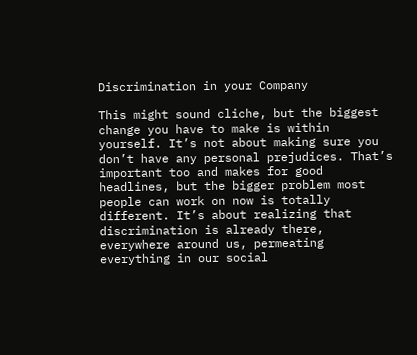Discrimination in your Company

This might sound cliche, but the biggest change you have to make is within yourself. It’s not about making sure you don’t have any personal prejudices. That’s important too and makes for good headlines, but the bigger problem most people can work on now is totally different. It’s about realizing that discrimination is already there, everywhere around us, permeating everything in our social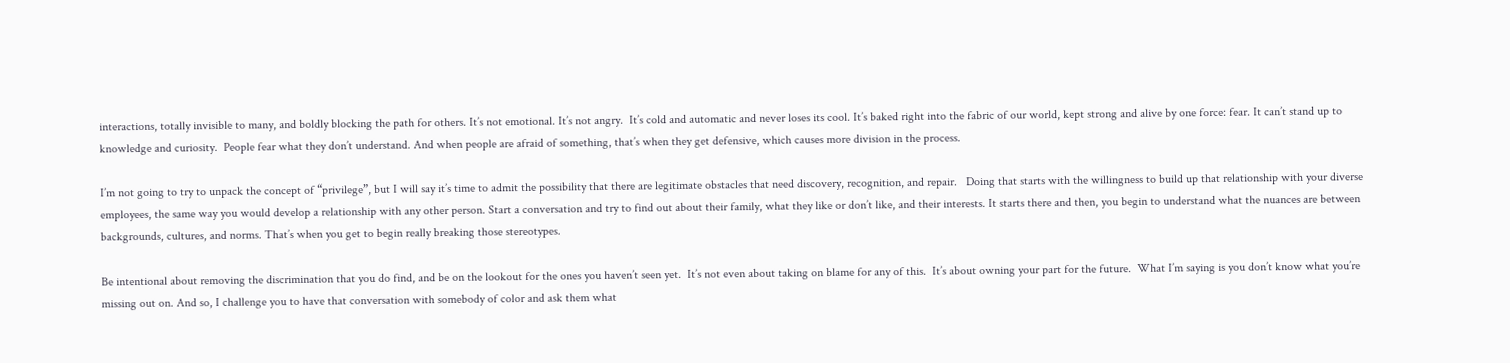interactions, totally invisible to many, and boldly blocking the path for others. It’s not emotional. It’s not angry.  It’s cold and automatic and never loses its cool. It’s baked right into the fabric of our world, kept strong and alive by one force: fear. It can’t stand up to knowledge and curiosity.  People fear what they don’t understand. And when people are afraid of something, that’s when they get defensive, which causes more division in the process.

I’m not going to try to unpack the concept of “privilege”, but I will say it’s time to admit the possibility that there are legitimate obstacles that need discovery, recognition, and repair.   Doing that starts with the willingness to build up that relationship with your diverse employees, the same way you would develop a relationship with any other person. Start a conversation and try to find out about their family, what they like or don’t like, and their interests. It starts there and then, you begin to understand what the nuances are between backgrounds, cultures, and norms. That’s when you get to begin really breaking those stereotypes.

Be intentional about removing the discrimination that you do find, and be on the lookout for the ones you haven’t seen yet.  It’s not even about taking on blame for any of this.  It’s about owning your part for the future.  What I’m saying is you don’t know what you’re missing out on. And so, I challenge you to have that conversation with somebody of color and ask them what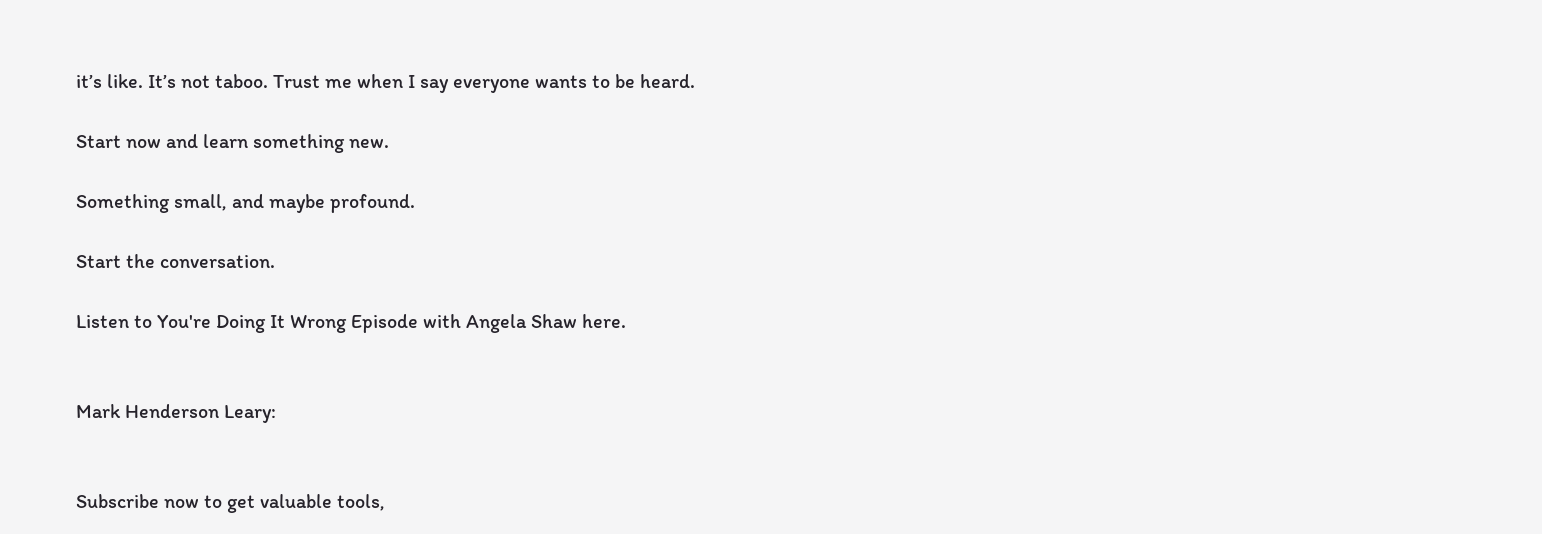it’s like. It’s not taboo. Trust me when I say everyone wants to be heard.

Start now and learn something new.

Something small, and maybe profound.

Start the conversation.

Listen to You're Doing It Wrong Episode with Angela Shaw here.


Mark Henderson Leary:


Subscribe now to get valuable tools,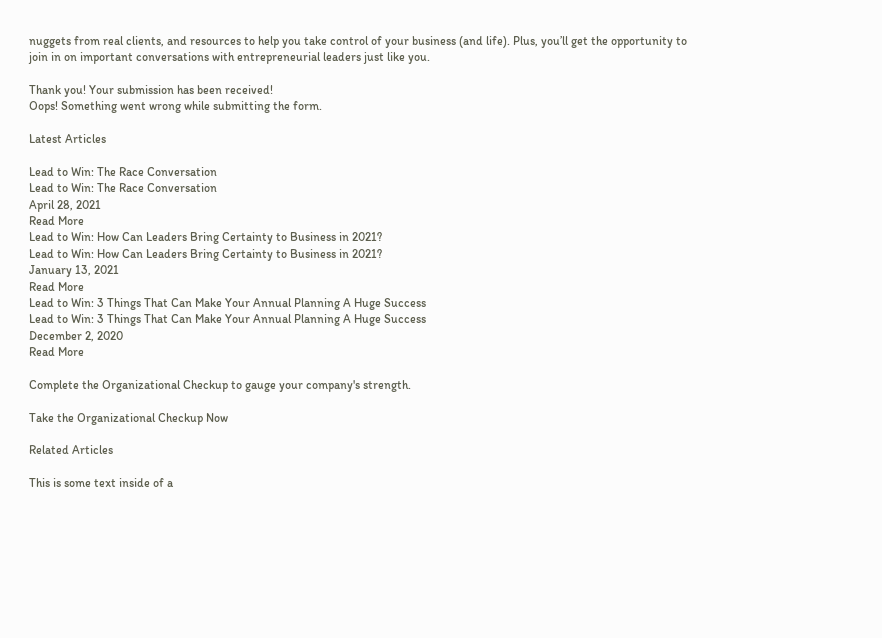nuggets from real clients, and resources to help you take control of your business (and life). Plus, you’ll get the opportunity to join in on important conversations with entrepreneurial leaders just like you.

Thank you! Your submission has been received!
Oops! Something went wrong while submitting the form.

Latest Articles

Lead to Win: The Race Conversation
Lead to Win: The Race Conversation
April 28, 2021
Read More
Lead to Win: How Can Leaders Bring Certainty to Business in 2021?
Lead to Win: How Can Leaders Bring Certainty to Business in 2021?
January 13, 2021
Read More
Lead to Win: 3 Things That Can Make Your Annual Planning A Huge Success
Lead to Win: 3 Things That Can Make Your Annual Planning A Huge Success
December 2, 2020
Read More

Complete the Organizational Checkup to gauge your company's strength.

Take the Organizational Checkup Now

Related Articles

This is some text inside of a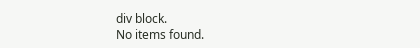div block.
No items found.